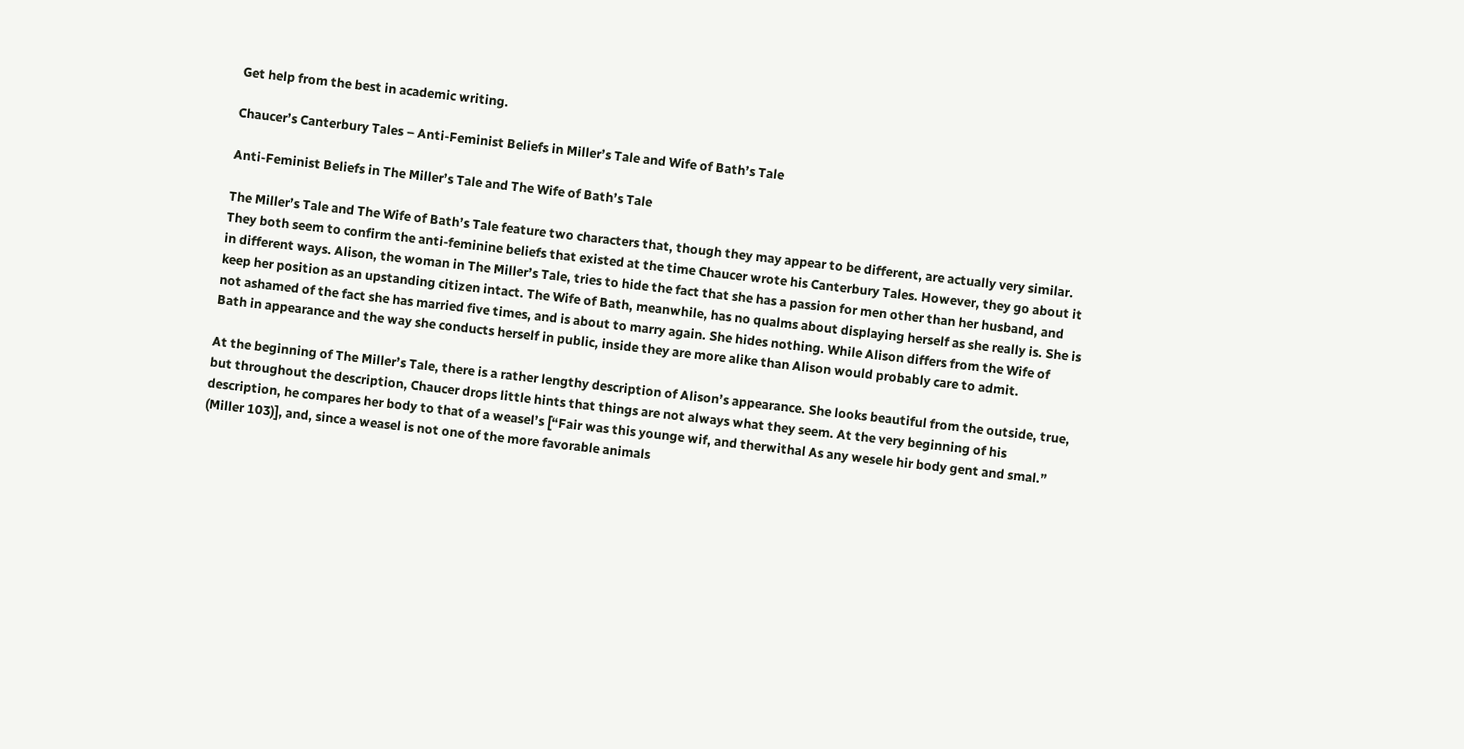Get help from the best in academic writing.

Chaucer’s Canterbury Tales – Anti-Feminist Beliefs in Miller’s Tale and Wife of Bath’s Tale

Anti-Feminist Beliefs in The Miller’s Tale and The Wife of Bath’s Tale

The Miller’s Tale and The Wife of Bath’s Tale feature two characters that, though they may appear to be different, are actually very similar. They both seem to confirm the anti-feminine beliefs that existed at the time Chaucer wrote his Canterbury Tales. However, they go about it in different ways. Alison, the woman in The Miller’s Tale, tries to hide the fact that she has a passion for men other than her husband, and keep her position as an upstanding citizen intact. The Wife of Bath, meanwhile, has no qualms about displaying herself as she really is. She is not ashamed of the fact she has married five times, and is about to marry again. She hides nothing. While Alison differs from the Wife of Bath in appearance and the way she conducts herself in public, inside they are more alike than Alison would probably care to admit.

At the beginning of The Miller’s Tale, there is a rather lengthy description of Alison’s appearance. She looks beautiful from the outside, true, but throughout the description, Chaucer drops little hints that things are not always what they seem. At the very beginning of his description, he compares her body to that of a weasel’s [“Fair was this younge wif, and therwithal As any wesele hir body gent and smal.” (Miller 103)], and, since a weasel is not one of the more favorable animals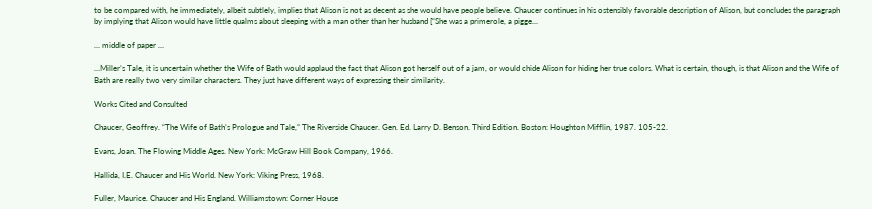to be compared with, he immediately, albeit subtlely, implies that Alison is not as decent as she would have people believe. Chaucer continues in his ostensibly favorable description of Alison, but concludes the paragraph by implying that Alison would have little qualms about sleeping with a man other than her husband [“She was a primerole, a pigge…

… middle of paper …

…Miller’s Tale, it is uncertain whether the Wife of Bath would applaud the fact that Alison got herself out of a jam, or would chide Alison for hiding her true colors. What is certain, though, is that Alison and the Wife of Bath are really two very similar characters. They just have different ways of expressing their similarity.

Works Cited and Consulted

Chaucer, Geoffrey. “The Wife of Bath’s Prologue and Tale,” The Riverside Chaucer. Gen. Ed. Larry D. Benson. Third Edition. Boston: Houghton Mifflin, 1987. 105-22.

Evans, Joan. The Flowing Middle Ages. New York: McGraw Hill Book Company, 1966.

Hallida, I.E. Chaucer and His World. New York: Viking Press, 1968.

Fuller, Maurice. Chaucer and His England. Williamstown: Corner House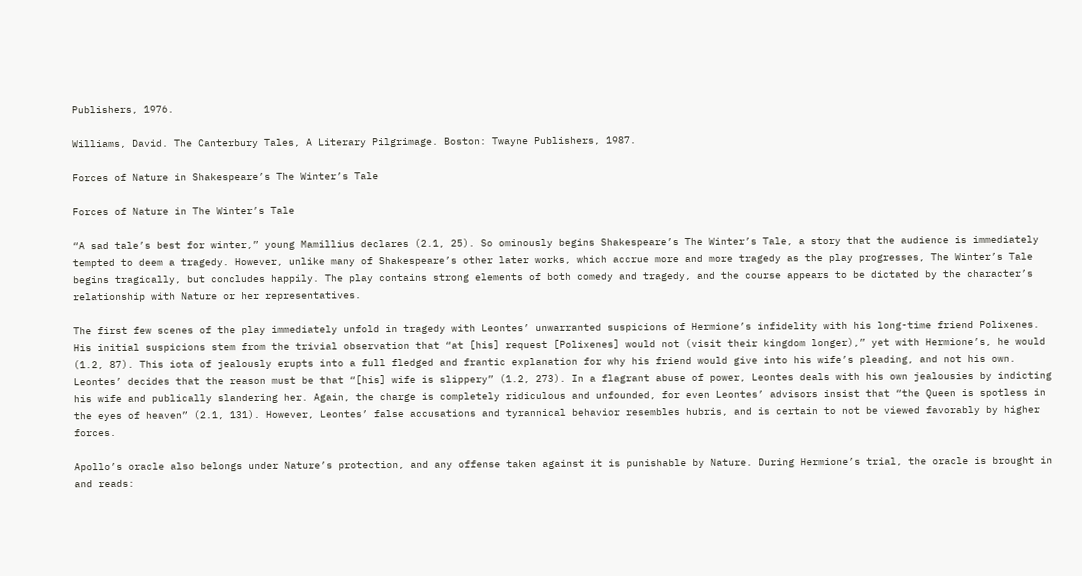Publishers, 1976.

Williams, David. The Canterbury Tales, A Literary Pilgrimage. Boston: Twayne Publishers, 1987.

Forces of Nature in Shakespeare’s The Winter’s Tale

Forces of Nature in The Winter’s Tale

“A sad tale’s best for winter,” young Mamillius declares (2.1, 25). So ominously begins Shakespeare’s The Winter’s Tale, a story that the audience is immediately tempted to deem a tragedy. However, unlike many of Shakespeare’s other later works, which accrue more and more tragedy as the play progresses, The Winter’s Tale begins tragically, but concludes happily. The play contains strong elements of both comedy and tragedy, and the course appears to be dictated by the character’s relationship with Nature or her representatives.

The first few scenes of the play immediately unfold in tragedy with Leontes’ unwarranted suspicions of Hermione’s infidelity with his long-time friend Polixenes. His initial suspicions stem from the trivial observation that “at [his] request [Polixenes] would not (visit their kingdom longer),” yet with Hermione’s, he would (1.2, 87). This iota of jealously erupts into a full fledged and frantic explanation for why his friend would give into his wife’s pleading, and not his own. Leontes’ decides that the reason must be that “[his] wife is slippery” (1.2, 273). In a flagrant abuse of power, Leontes deals with his own jealousies by indicting his wife and publically slandering her. Again, the charge is completely ridiculous and unfounded, for even Leontes’ advisors insist that “the Queen is spotless in the eyes of heaven” (2.1, 131). However, Leontes’ false accusations and tyrannical behavior resembles hubris, and is certain to not be viewed favorably by higher forces.

Apollo’s oracle also belongs under Nature’s protection, and any offense taken against it is punishable by Nature. During Hermione’s trial, the oracle is brought in and reads: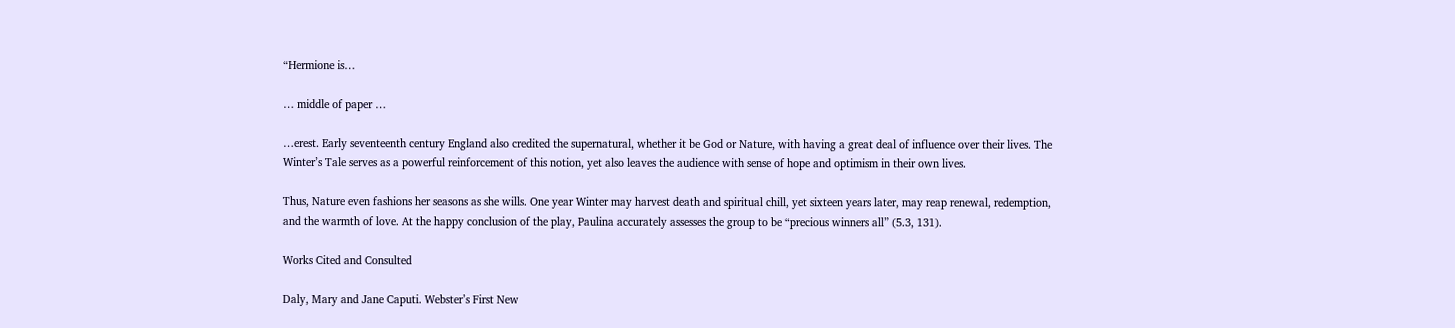“Hermione is…

… middle of paper …

…erest. Early seventeenth century England also credited the supernatural, whether it be God or Nature, with having a great deal of influence over their lives. The Winter’s Tale serves as a powerful reinforcement of this notion, yet also leaves the audience with sense of hope and optimism in their own lives.

Thus, Nature even fashions her seasons as she wills. One year Winter may harvest death and spiritual chill, yet sixteen years later, may reap renewal, redemption, and the warmth of love. At the happy conclusion of the play, Paulina accurately assesses the group to be “precious winners all” (5.3, 131).

Works Cited and Consulted

Daly, Mary and Jane Caputi. Webster’s First New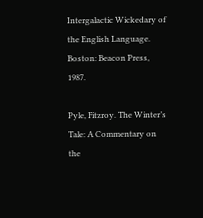Intergalactic Wickedary of the English Language. Boston: Beacon Press, 1987.

Pyle, Fitzroy. The Winter’s Tale: A Commentary on the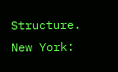Structure. New York: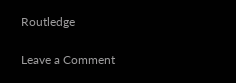Routledge

Leave a Comment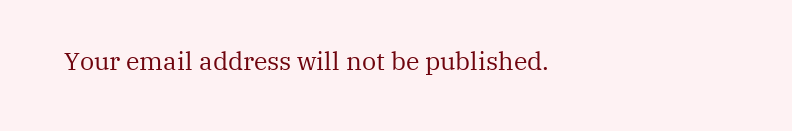Your email address will not be published.